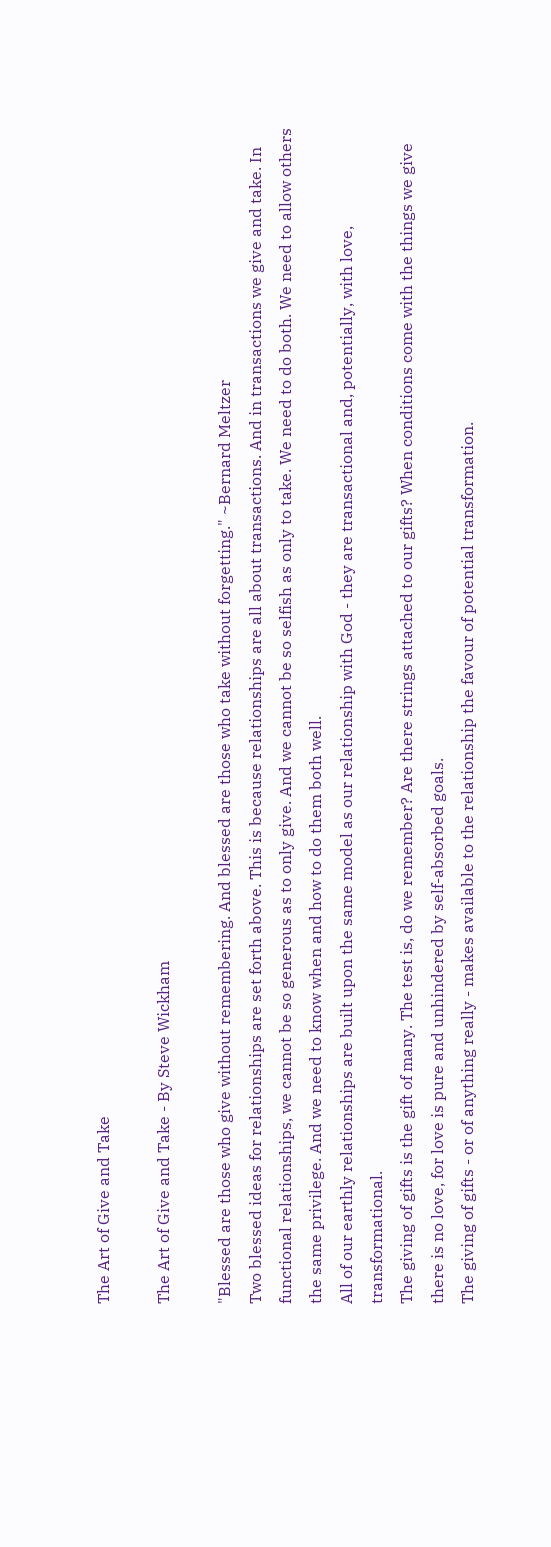The Art of Give and Take

The Art of Give and Take - By Steve Wickham

"Blessed are those who give without remembering. And blessed are those who take without forgetting." ~Bernard Meltzer
Two blessed ideas for relationships are set forth above. This is because relationships are all about transactions. And in transactions we give and take. In functional relationships, we cannot be so generous as to only give. And we cannot be so selfish as only to take. We need to do both. We need to allow others the same privilege. And we need to know when and how to do them both well.
All of our earthly relationships are built upon the same model as our relationship with God - they are transactional and, potentially, with love, transformational.
The giving of gifts is the gift of many. The test is, do we remember? Are there strings attached to our gifts? When conditions come with the things we give there is no love, for love is pure and unhindered by self-absorbed goals.
The giving of gifts - or of anything really - makes available to the relationship the favour of potential transformation.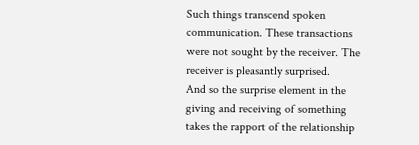Such things transcend spoken communication. These transactions were not sought by the receiver. The receiver is pleasantly surprised.
And so the surprise element in the giving and receiving of something takes the rapport of the relationship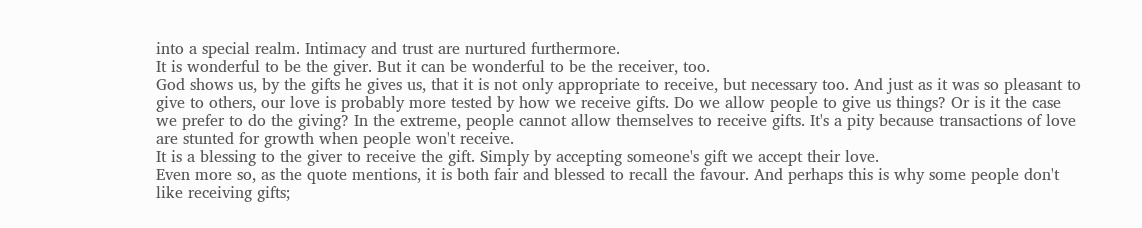into a special realm. Intimacy and trust are nurtured furthermore.
It is wonderful to be the giver. But it can be wonderful to be the receiver, too.
God shows us, by the gifts he gives us, that it is not only appropriate to receive, but necessary too. And just as it was so pleasant to give to others, our love is probably more tested by how we receive gifts. Do we allow people to give us things? Or is it the case we prefer to do the giving? In the extreme, people cannot allow themselves to receive gifts. It's a pity because transactions of love are stunted for growth when people won't receive.
It is a blessing to the giver to receive the gift. Simply by accepting someone's gift we accept their love.
Even more so, as the quote mentions, it is both fair and blessed to recall the favour. And perhaps this is why some people don't like receiving gifts;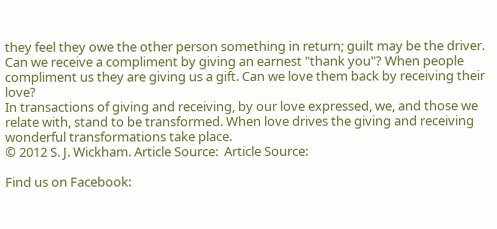they feel they owe the other person something in return; guilt may be the driver.
Can we receive a compliment by giving an earnest "thank you"? When people compliment us they are giving us a gift. Can we love them back by receiving their love?
In transactions of giving and receiving, by our love expressed, we, and those we relate with, stand to be transformed. When love drives the giving and receiving wonderful transformations take place.
© 2012 S. J. Wickham. Article Source:  Article Source:

Find us on Facebook: